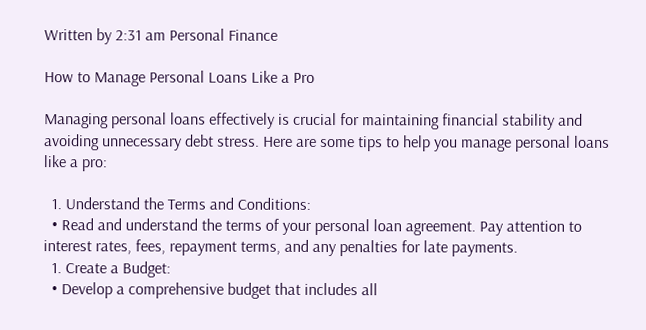Written by 2:31 am Personal Finance

How to Manage Personal Loans Like a Pro

Managing personal loans effectively is crucial for maintaining financial stability and avoiding unnecessary debt stress. Here are some tips to help you manage personal loans like a pro:

  1. Understand the Terms and Conditions:
  • Read and understand the terms of your personal loan agreement. Pay attention to interest rates, fees, repayment terms, and any penalties for late payments.
  1. Create a Budget:
  • Develop a comprehensive budget that includes all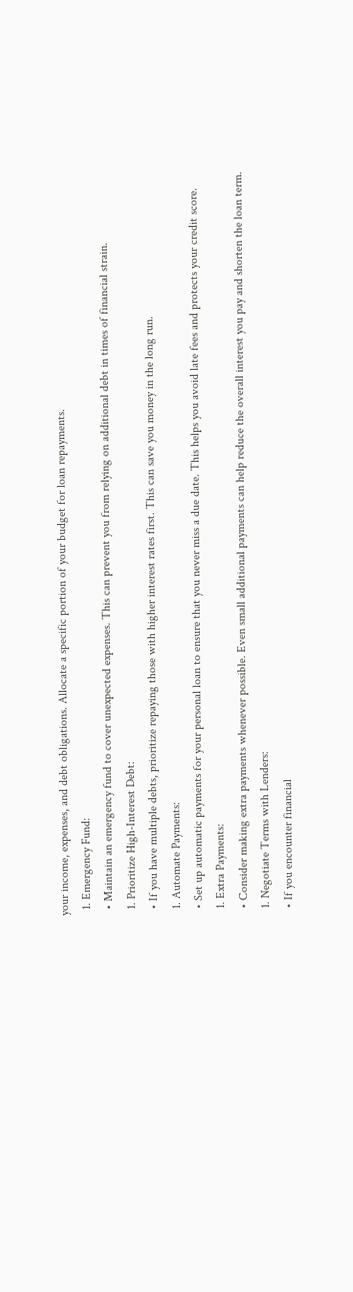your income, expenses, and debt obligations. Allocate a specific portion of your budget for loan repayments.
  1. Emergency Fund:
  • Maintain an emergency fund to cover unexpected expenses. This can prevent you from relying on additional debt in times of financial strain.
  1. Prioritize High-Interest Debt:
  • If you have multiple debts, prioritize repaying those with higher interest rates first. This can save you money in the long run.
  1. Automate Payments:
  • Set up automatic payments for your personal loan to ensure that you never miss a due date. This helps you avoid late fees and protects your credit score.
  1. Extra Payments:
  • Consider making extra payments whenever possible. Even small additional payments can help reduce the overall interest you pay and shorten the loan term.
  1. Negotiate Terms with Lenders:
  • If you encounter financial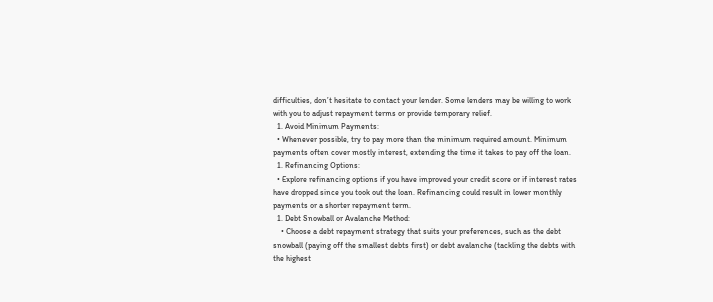difficulties, don’t hesitate to contact your lender. Some lenders may be willing to work with you to adjust repayment terms or provide temporary relief.
  1. Avoid Minimum Payments:
  • Whenever possible, try to pay more than the minimum required amount. Minimum payments often cover mostly interest, extending the time it takes to pay off the loan.
  1. Refinancing Options:
  • Explore refinancing options if you have improved your credit score or if interest rates have dropped since you took out the loan. Refinancing could result in lower monthly payments or a shorter repayment term.
  1. Debt Snowball or Avalanche Method:
    • Choose a debt repayment strategy that suits your preferences, such as the debt snowball (paying off the smallest debts first) or debt avalanche (tackling the debts with the highest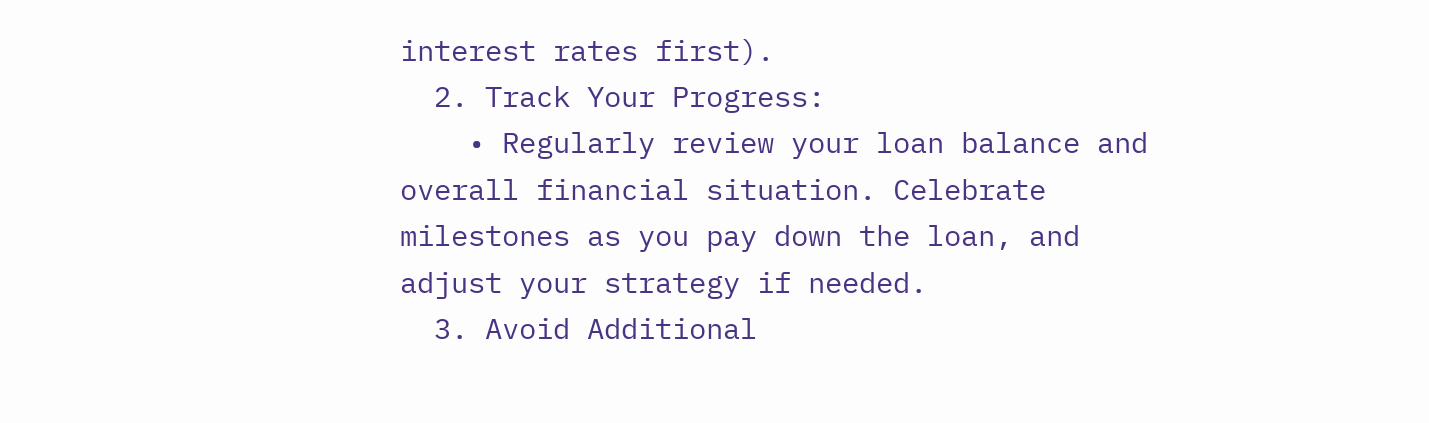interest rates first).
  2. Track Your Progress:
    • Regularly review your loan balance and overall financial situation. Celebrate milestones as you pay down the loan, and adjust your strategy if needed.
  3. Avoid Additional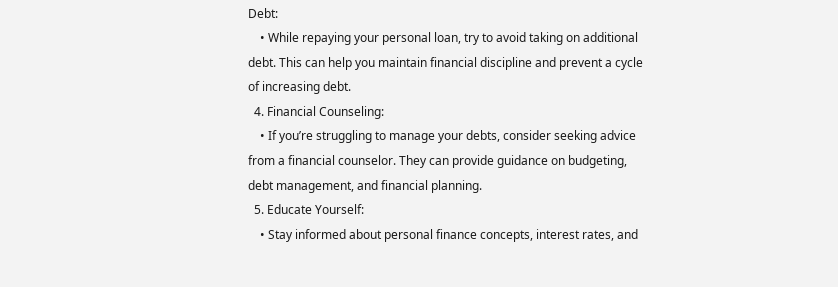Debt:
    • While repaying your personal loan, try to avoid taking on additional debt. This can help you maintain financial discipline and prevent a cycle of increasing debt.
  4. Financial Counseling:
    • If you’re struggling to manage your debts, consider seeking advice from a financial counselor. They can provide guidance on budgeting, debt management, and financial planning.
  5. Educate Yourself:
    • Stay informed about personal finance concepts, interest rates, and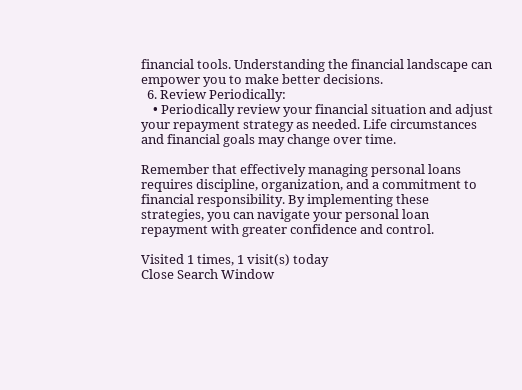financial tools. Understanding the financial landscape can empower you to make better decisions.
  6. Review Periodically:
    • Periodically review your financial situation and adjust your repayment strategy as needed. Life circumstances and financial goals may change over time.

Remember that effectively managing personal loans requires discipline, organization, and a commitment to financial responsibility. By implementing these strategies, you can navigate your personal loan repayment with greater confidence and control.

Visited 1 times, 1 visit(s) today
Close Search Window